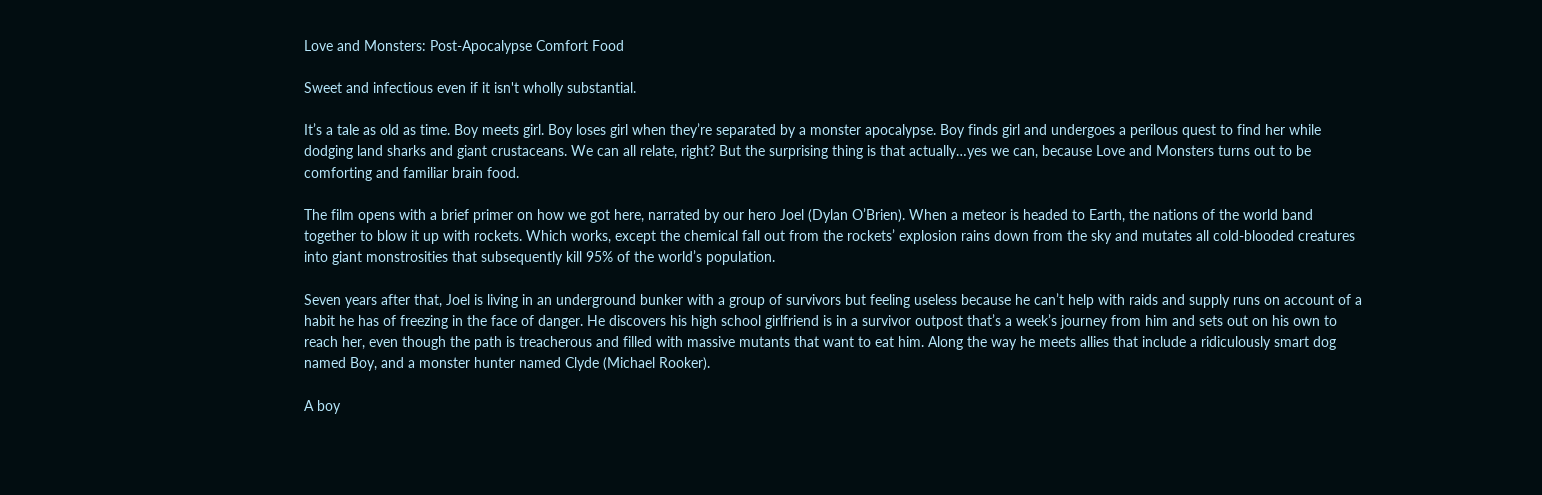Love and Monsters: Post-Apocalypse Comfort Food

Sweet and infectious even if it isn't wholly substantial.

It’s a tale as old as time. Boy meets girl. Boy loses girl when they’re separated by a monster apocalypse. Boy finds girl and undergoes a perilous quest to find her while dodging land sharks and giant crustaceans. We can all relate, right? But the surprising thing is that actually…yes we can, because Love and Monsters turns out to be comforting and familiar brain food.

The film opens with a brief primer on how we got here, narrated by our hero Joel (Dylan O’Brien). When a meteor is headed to Earth, the nations of the world band together to blow it up with rockets. Which works, except the chemical fall out from the rockets’ explosion rains down from the sky and mutates all cold-blooded creatures into giant monstrosities that subsequently kill 95% of the world’s population.

Seven years after that, Joel is living in an underground bunker with a group of survivors but feeling useless because he can’t help with raids and supply runs on account of a habit he has of freezing in the face of danger. He discovers his high school girlfriend is in a survivor outpost that’s a week’s journey from him and sets out on his own to reach her, even though the path is treacherous and filled with massive mutants that want to eat him. Along the way he meets allies that include a ridiculously smart dog named Boy, and a monster hunter named Clyde (Michael Rooker).

A boy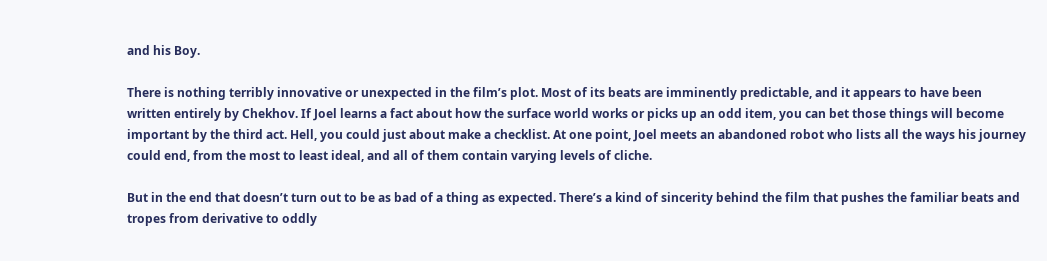and his Boy.

There is nothing terribly innovative or unexpected in the film’s plot. Most of its beats are imminently predictable, and it appears to have been written entirely by Chekhov. If Joel learns a fact about how the surface world works or picks up an odd item, you can bet those things will become important by the third act. Hell, you could just about make a checklist. At one point, Joel meets an abandoned robot who lists all the ways his journey could end, from the most to least ideal, and all of them contain varying levels of cliche.

But in the end that doesn’t turn out to be as bad of a thing as expected. There’s a kind of sincerity behind the film that pushes the familiar beats and tropes from derivative to oddly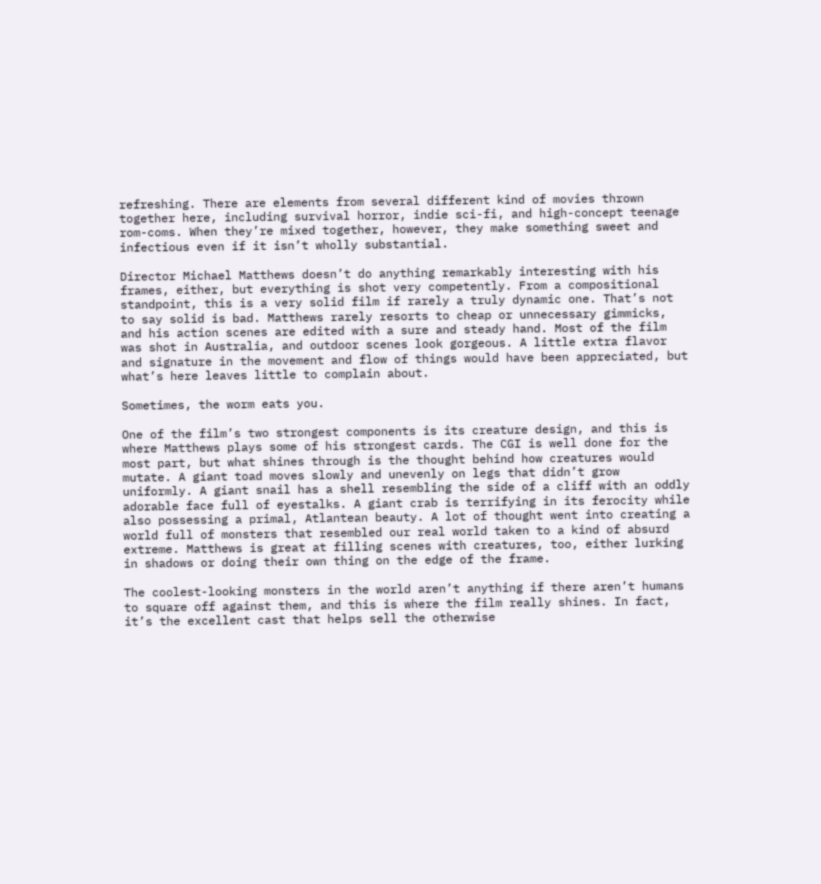refreshing. There are elements from several different kind of movies thrown together here, including survival horror, indie sci-fi, and high-concept teenage rom-coms. When they’re mixed together, however, they make something sweet and infectious even if it isn’t wholly substantial.

Director Michael Matthews doesn’t do anything remarkably interesting with his frames, either, but everything is shot very competently. From a compositional standpoint, this is a very solid film if rarely a truly dynamic one. That’s not to say solid is bad. Matthews rarely resorts to cheap or unnecessary gimmicks, and his action scenes are edited with a sure and steady hand. Most of the film was shot in Australia, and outdoor scenes look gorgeous. A little extra flavor and signature in the movement and flow of things would have been appreciated, but what’s here leaves little to complain about.

Sometimes, the worm eats you.

One of the film’s two strongest components is its creature design, and this is where Matthews plays some of his strongest cards. The CGI is well done for the most part, but what shines through is the thought behind how creatures would mutate. A giant toad moves slowly and unevenly on legs that didn’t grow uniformly. A giant snail has a shell resembling the side of a cliff with an oddly adorable face full of eyestalks. A giant crab is terrifying in its ferocity while also possessing a primal, Atlantean beauty. A lot of thought went into creating a world full of monsters that resembled our real world taken to a kind of absurd extreme. Matthews is great at filling scenes with creatures, too, either lurking in shadows or doing their own thing on the edge of the frame.

The coolest-looking monsters in the world aren’t anything if there aren’t humans to square off against them, and this is where the film really shines. In fact, it’s the excellent cast that helps sell the otherwise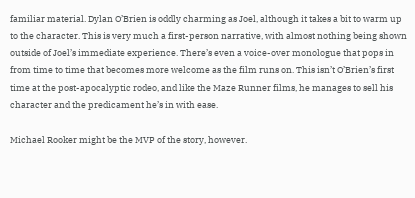familiar material. Dylan O’Brien is oddly charming as Joel, although it takes a bit to warm up to the character. This is very much a first-person narrative, with almost nothing being shown outside of Joel’s immediate experience. There’s even a voice-over monologue that pops in from time to time that becomes more welcome as the film runs on. This isn’t O’Brien’s first time at the post-apocalyptic rodeo, and like the Maze Runner films, he manages to sell his character and the predicament he’s in with ease.

Michael Rooker might be the MVP of the story, however.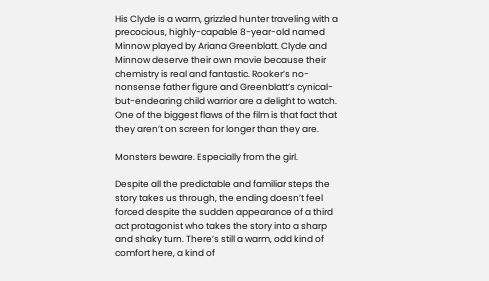His Clyde is a warm, grizzled hunter traveling with a precocious, highly-capable 8-year-old named Minnow played by Ariana Greenblatt. Clyde and Minnow deserve their own movie because their chemistry is real and fantastic. Rooker’s no-nonsense father figure and Greenblatt’s cynical-but-endearing child warrior are a delight to watch. One of the biggest flaws of the film is that fact that they aren’t on screen for longer than they are.

Monsters beware. Especially from the girl.

Despite all the predictable and familiar steps the story takes us through, the ending doesn’t feel forced despite the sudden appearance of a third act protagonist who takes the story into a sharp and shaky turn. There’s still a warm, odd kind of comfort here, a kind of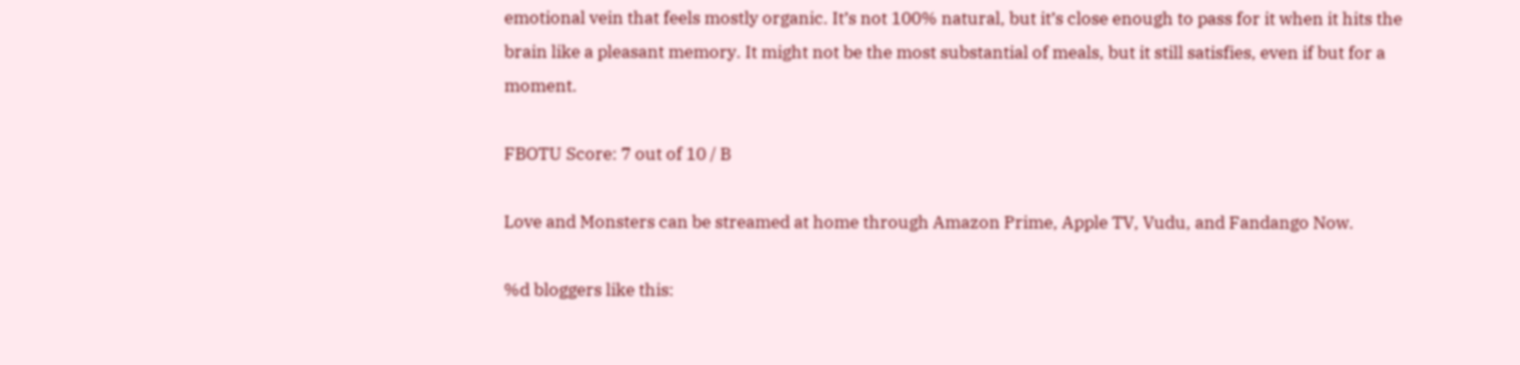emotional vein that feels mostly organic. It’s not 100% natural, but it’s close enough to pass for it when it hits the brain like a pleasant memory. It might not be the most substantial of meals, but it still satisfies, even if but for a moment.

FBOTU Score: 7 out of 10 / B

Love and Monsters can be streamed at home through Amazon Prime, Apple TV, Vudu, and Fandango Now.

%d bloggers like this: